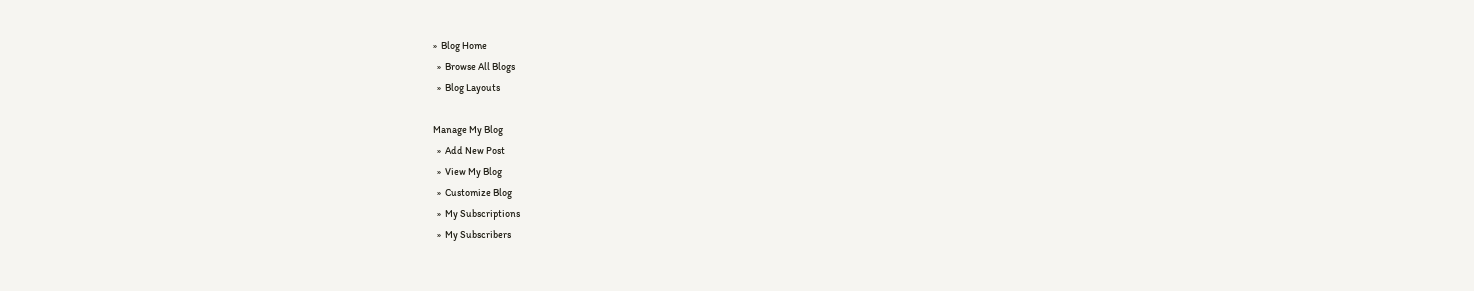»  Blog Home
  »  Browse All Blogs
  »  Blog Layouts

Manage My Blog
  »  Add New Post
  »  View My Blog
  »  Customize Blog
  »  My Subscriptions
  »  My Subscribers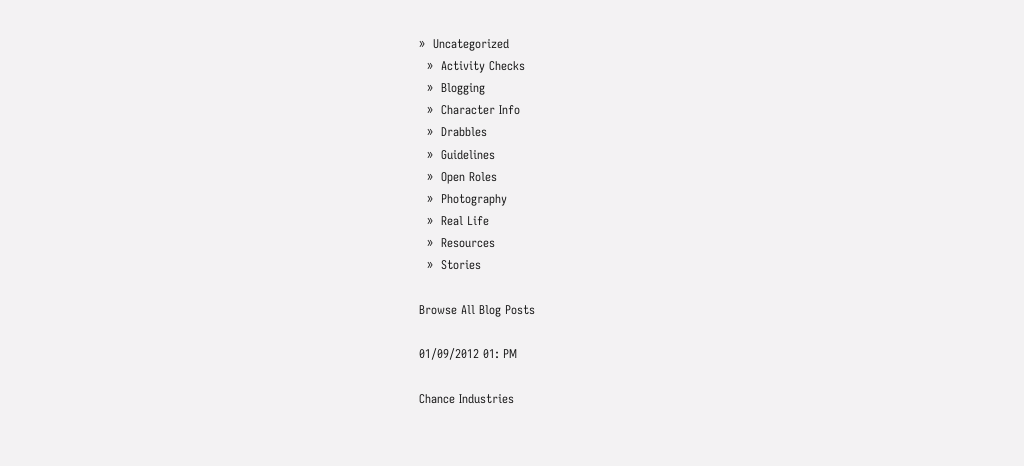»  Uncategorized
  »  Activity Checks
  »  Blogging
  »  Character Info
  »  Drabbles
  »  Guidelines
  »  Open Roles
  »  Photography
  »  Real Life
  »  Resources
  »  Stories

Browse All Blog Posts

01/09/2012 01: PM

Chance Industries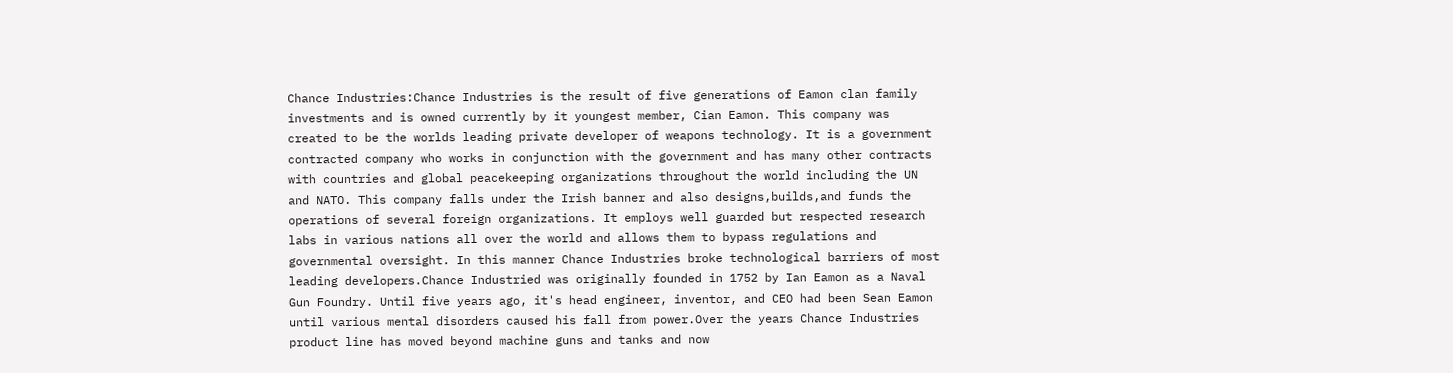Chance Industries:Chance Industries is the result of five generations of Eamon clan family investments and is owned currently by it youngest member, Cian Eamon. This company was created to be the worlds leading private developer of weapons technology. It is a government contracted company who works in conjunction with the government and has many other contracts with countries and global peacekeeping organizations throughout the world including the UN and NATO. This company falls under the Irish banner and also designs,builds,and funds the operations of several foreign organizations. It employs well guarded but respected research labs in various nations all over the world and allows them to bypass regulations and governmental oversight. In this manner Chance Industries broke technological barriers of most leading developers.Chance Industried was originally founded in 1752 by Ian Eamon as a Naval Gun Foundry. Until five years ago, it's head engineer, inventor, and CEO had been Sean Eamon until various mental disorders caused his fall from power.Over the years Chance Industries product line has moved beyond machine guns and tanks and now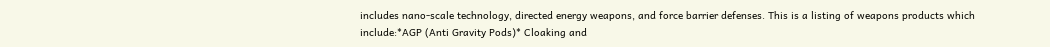includes nano-scale technology, directed energy weapons, and force barrier defenses. This is a listing of weapons products which include:*AGP (Anti Gravity Pods)* Cloaking and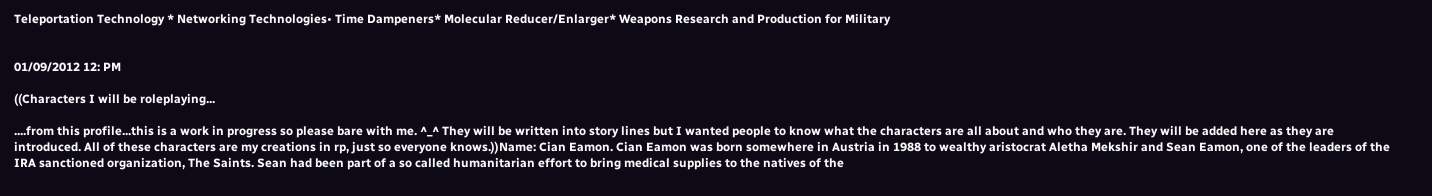Teleportation Technology * Networking Technologies• Time Dampeners* Molecular Reducer/Enlarger* Weapons Research and Production for Military


01/09/2012 12: PM

((Characters I will be roleplaying...

....from this profile...this is a work in progress so please bare with me. ^_^ They will be written into story lines but I wanted people to know what the characters are all about and who they are. They will be added here as they are introduced. All of these characters are my creations in rp, just so everyone knows.))Name: Cian Eamon. Cian Eamon was born somewhere in Austria in 1988 to wealthy aristocrat Aletha Mekshir and Sean Eamon, one of the leaders of the IRA sanctioned organization, The Saints. Sean had been part of a so called humanitarian effort to bring medical supplies to the natives of the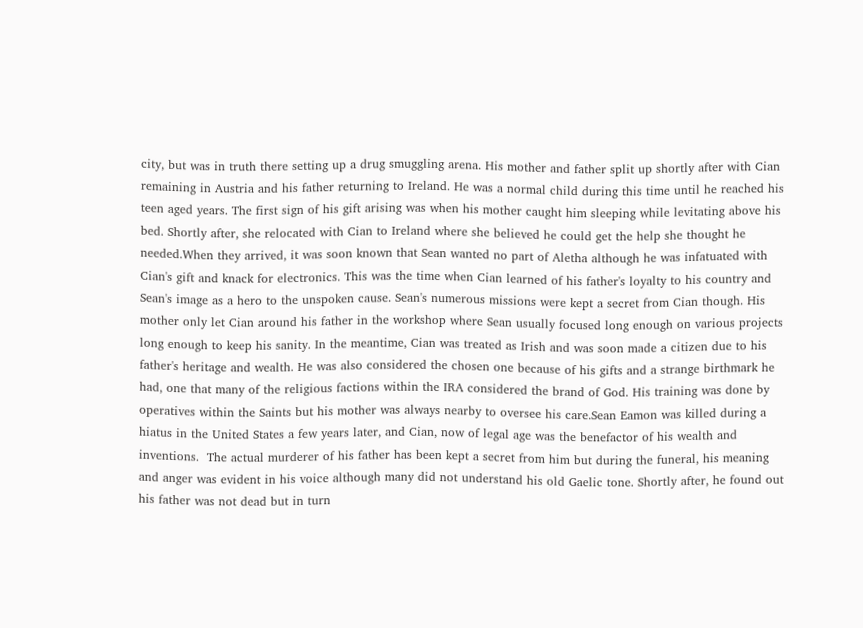city, but was in truth there setting up a drug smuggling arena. His mother and father split up shortly after with Cian remaining in Austria and his father returning to Ireland. He was a normal child during this time until he reached his teen aged years. The first sign of his gift arising was when his mother caught him sleeping while levitating above his bed. Shortly after, she relocated with Cian to Ireland where she believed he could get the help she thought he needed.When they arrived, it was soon known that Sean wanted no part of Aletha although he was infatuated with Cian's gift and knack for electronics. This was the time when Cian learned of his father's loyalty to his country and Sean's image as a hero to the unspoken cause. Sean's numerous missions were kept a secret from Cian though. His mother only let Cian around his father in the workshop where Sean usually focused long enough on various projects long enough to keep his sanity. In the meantime, Cian was treated as Irish and was soon made a citizen due to his father's heritage and wealth. He was also considered the chosen one because of his gifts and a strange birthmark he had, one that many of the religious factions within the IRA considered the brand of God. His training was done by operatives within the Saints but his mother was always nearby to oversee his care.Sean Eamon was killed during a hiatus in the United States a few years later, and Cian, now of legal age was the benefactor of his wealth and inventions.  The actual murderer of his father has been kept a secret from him but during the funeral, his meaning and anger was evident in his voice although many did not understand his old Gaelic tone. Shortly after, he found out his father was not dead but in turn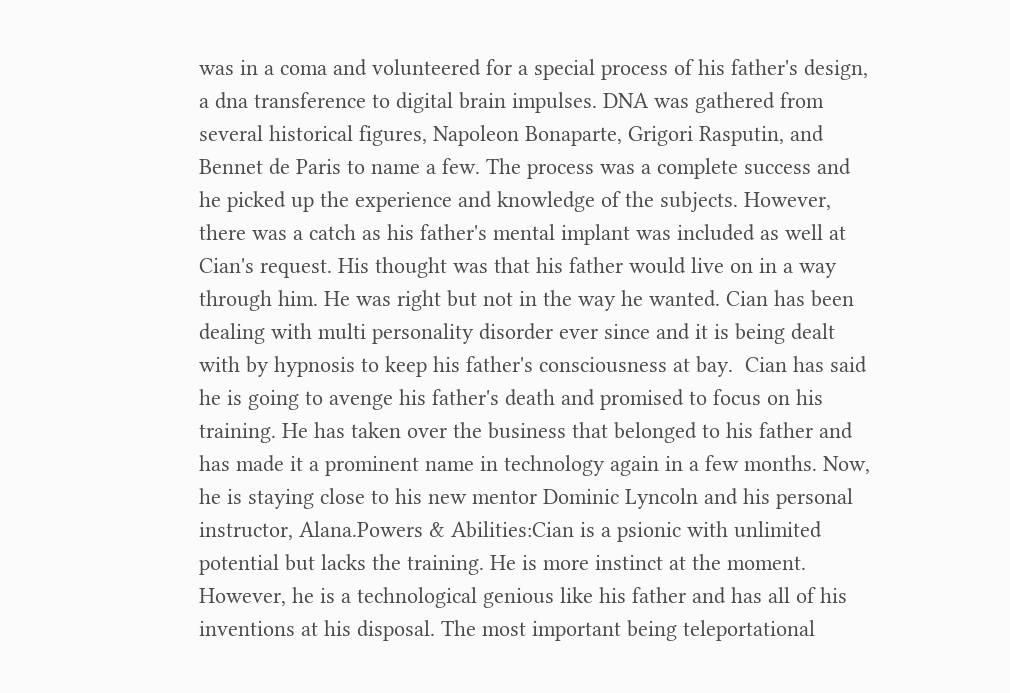was in a coma and volunteered for a special process of his father's design, a dna transference to digital brain impulses. DNA was gathered from several historical figures, Napoleon Bonaparte, Grigori Rasputin, and Bennet de Paris to name a few. The process was a complete success and he picked up the experience and knowledge of the subjects. However, there was a catch as his father's mental implant was included as well at Cian's request. His thought was that his father would live on in a way through him. He was right but not in the way he wanted. Cian has been dealing with multi personality disorder ever since and it is being dealt with by hypnosis to keep his father's consciousness at bay.  Cian has said he is going to avenge his father's death and promised to focus on his training. He has taken over the business that belonged to his father and has made it a prominent name in technology again in a few months. Now, he is staying close to his new mentor Dominic Lyncoln and his personal instructor, Alana.Powers & Abilities:Cian is a psionic with unlimited potential but lacks the training. He is more instinct at the moment. However, he is a technological genious like his father and has all of his inventions at his disposal. The most important being teleportational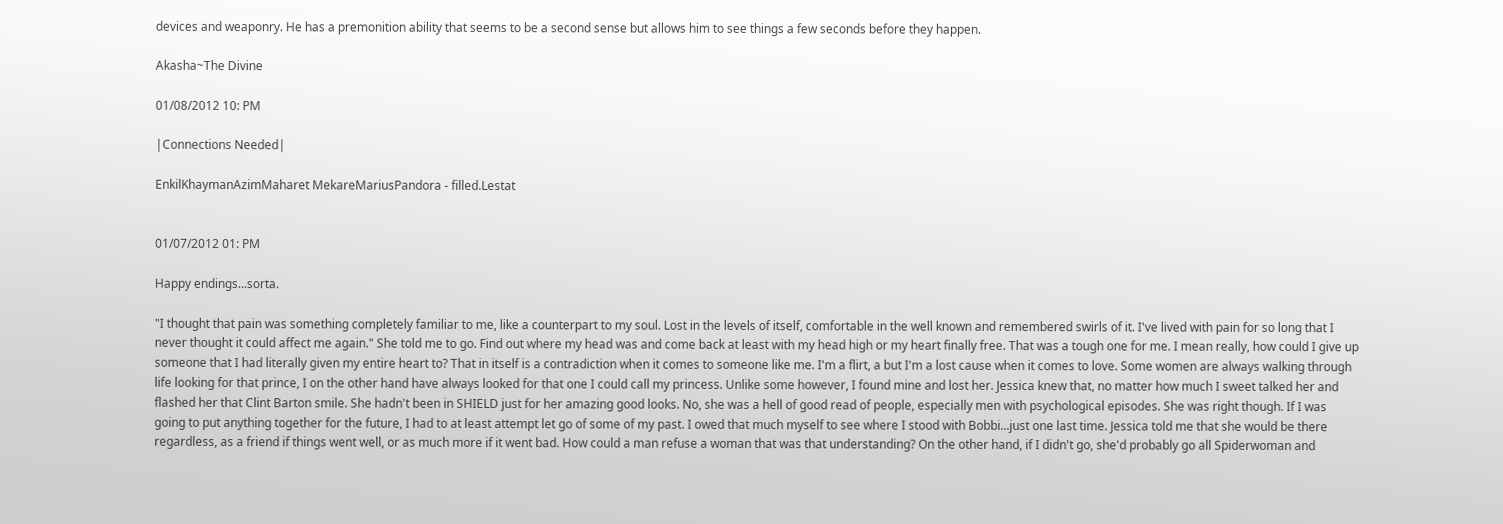devices and weaponry. He has a premonition ability that seems to be a second sense but allows him to see things a few seconds before they happen.

Akasha~The Divine

01/08/2012 10: PM

|Connections Needed|

EnkilKhaymanAzimMaharet MekareMariusPandora - filled.Lestat


01/07/2012 01: PM

Happy endings...sorta.

"I thought that pain was something completely familiar to me, like a counterpart to my soul. Lost in the levels of itself, comfortable in the well known and remembered swirls of it. I've lived with pain for so long that I never thought it could affect me again." She told me to go. Find out where my head was and come back at least with my head high or my heart finally free. That was a tough one for me. I mean really, how could I give up someone that I had literally given my entire heart to? That in itself is a contradiction when it comes to someone like me. I'm a flirt, a but I'm a lost cause when it comes to love. Some women are always walking through life looking for that prince, I on the other hand have always looked for that one I could call my princess. Unlike some however, I found mine and lost her. Jessica knew that, no matter how much I sweet talked her and flashed her that Clint Barton smile. She hadn't been in SHIELD just for her amazing good looks. No, she was a hell of good read of people, especially men with psychological episodes. She was right though. If I was going to put anything together for the future, I had to at least attempt let go of some of my past. I owed that much myself to see where I stood with Bobbi...just one last time. Jessica told me that she would be there regardless, as a friend if things went well, or as much more if it went bad. How could a man refuse a woman that was that understanding? On the other hand, if I didn't go, she'd probably go all Spiderwoman and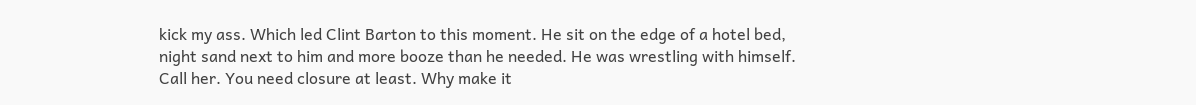kick my ass. Which led Clint Barton to this moment. He sit on the edge of a hotel bed, night sand next to him and more booze than he needed. He was wrestling with himself. Call her. You need closure at least. Why make it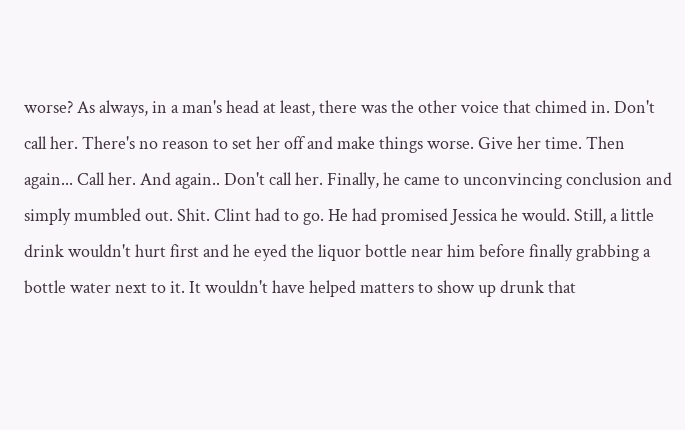worse? As always, in a man's head at least, there was the other voice that chimed in. Don't call her. There's no reason to set her off and make things worse. Give her time. Then again... Call her. And again.. Don't call her. Finally, he came to unconvincing conclusion and simply mumbled out. Shit. Clint had to go. He had promised Jessica he would. Still, a little drink wouldn't hurt first and he eyed the liquor bottle near him before finally grabbing a bottle water next to it. It wouldn't have helped matters to show up drunk that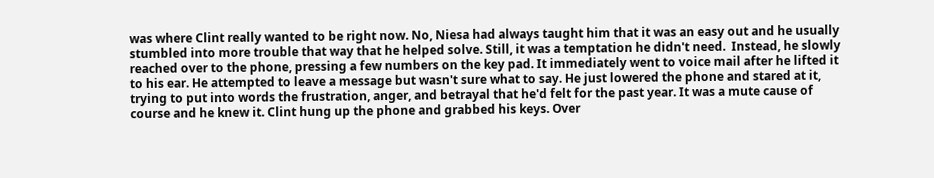was where Clint really wanted to be right now. No, Niesa had always taught him that it was an easy out and he usually stumbled into more trouble that way that he helped solve. Still, it was a temptation he didn't need.  Instead, he slowly reached over to the phone, pressing a few numbers on the key pad. It immediately went to voice mail after he lifted it to his ear. He attempted to leave a message but wasn't sure what to say. He just lowered the phone and stared at it, trying to put into words the frustration, anger, and betrayal that he'd felt for the past year. It was a mute cause of course and he knew it. Clint hung up the phone and grabbed his keys. Over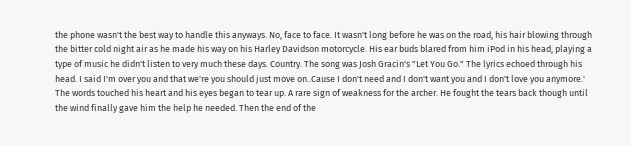the phone wasn't the best way to handle this anyways. No, face to face. It wasn't long before he was on the road, his hair blowing through the bitter cold night air as he made his way on his Harley Davidson motorcycle. His ear buds blared from him iPod in his head, playing a type of music he didn't listen to very much these days. Country. The song was Josh Gracin's "Let You Go." The lyrics echoed through his head. I said I'm over you and that we're you should just move on..Cause I don't need and I don't want you and I don't love you anymore.' The words touched his heart and his eyes began to tear up. A rare sign of weakness for the archer. He fought the tears back though until the wind finally gave him the help he needed. Then the end of the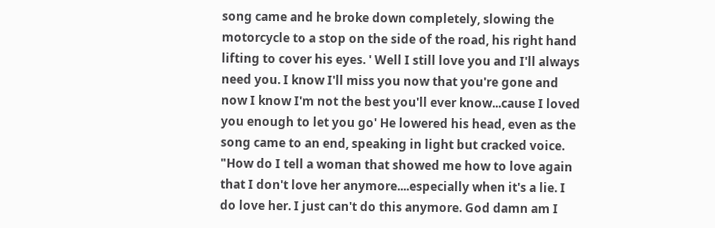song came and he broke down completely, slowing the motorcycle to a stop on the side of the road, his right hand lifting to cover his eyes. ' Well I still love you and I'll always need you. I know I'll miss you now that you're gone and now I know I'm not the best you'll ever know...cause I loved you enough to let you go' He lowered his head, even as the song came to an end, speaking in light but cracked voice. "How do I tell a woman that showed me how to love again that I don't love her anymore....especially when it's a lie. I do love her. I just can't do this anymore. God damn am I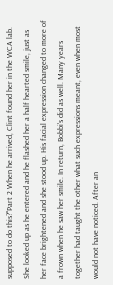supposed to do this?"Part 2 When he arrived, Clint found her in the WCA lab. She looked up as he entered and he flashed her a half hearted smile, just as her face brightened and she stood up. His facial expression changed to more of a frown when he saw her smile. In return, Bobbi's did as well. Many years together had taught the other what such expressions meant, even when most would not have noticed. After an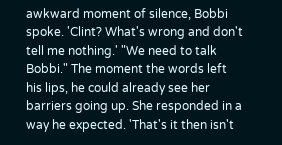awkward moment of silence, Bobbi spoke. 'Clint? What's wrong and don't tell me nothing.' "We need to talk Bobbi." The moment the words left his lips, he could already see her barriers going up. She responded in a way he expected. 'That's it then isn't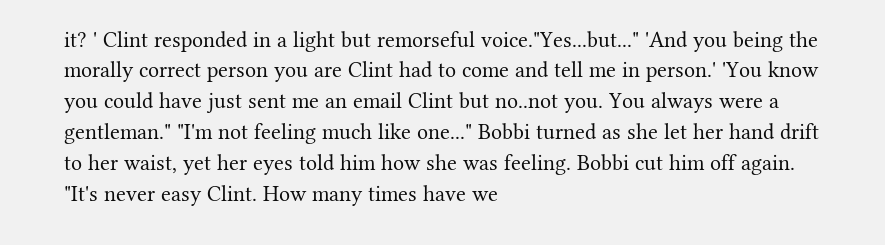it? ' Clint responded in a light but remorseful voice."Yes...but..." 'And you being the morally correct person you are Clint had to come and tell me in person.' 'You know you could have just sent me an email Clint but no..not you. You always were a gentleman." "I'm not feeling much like one..." Bobbi turned as she let her hand drift to her waist, yet her eyes told him how she was feeling. Bobbi cut him off again. "It's never easy Clint. How many times have we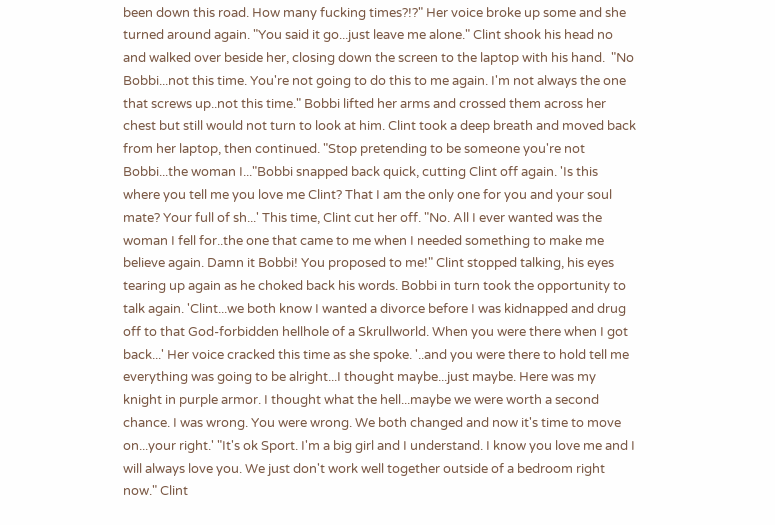been down this road. How many fucking times?!?" Her voice broke up some and she turned around again. "You said it go...just leave me alone." Clint shook his head no and walked over beside her, closing down the screen to the laptop with his hand.  "No Bobbi...not this time. You're not going to do this to me again. I'm not always the one that screws up..not this time." Bobbi lifted her arms and crossed them across her chest but still would not turn to look at him. Clint took a deep breath and moved back from her laptop, then continued. "Stop pretending to be someone you're not Bobbi...the woman I..."Bobbi snapped back quick, cutting Clint off again. 'Is this where you tell me you love me Clint? That I am the only one for you and your soul mate? Your full of sh...' This time, Clint cut her off. "No. All I ever wanted was the woman I fell for..the one that came to me when I needed something to make me believe again. Damn it Bobbi! You proposed to me!" Clint stopped talking, his eyes tearing up again as he choked back his words. Bobbi in turn took the opportunity to talk again. 'Clint...we both know I wanted a divorce before I was kidnapped and drug off to that God-forbidden hellhole of a Skrullworld. When you were there when I got back...' Her voice cracked this time as she spoke. '..and you were there to hold tell me everything was going to be alright...I thought maybe...just maybe. Here was my knight in purple armor. I thought what the hell...maybe we were worth a second chance. I was wrong. You were wrong. We both changed and now it's time to move on...your right.' "It's ok Sport. I'm a big girl and I understand. I know you love me and I will always love you. We just don't work well together outside of a bedroom right now." Clint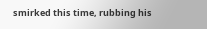smirked this time, rubbing his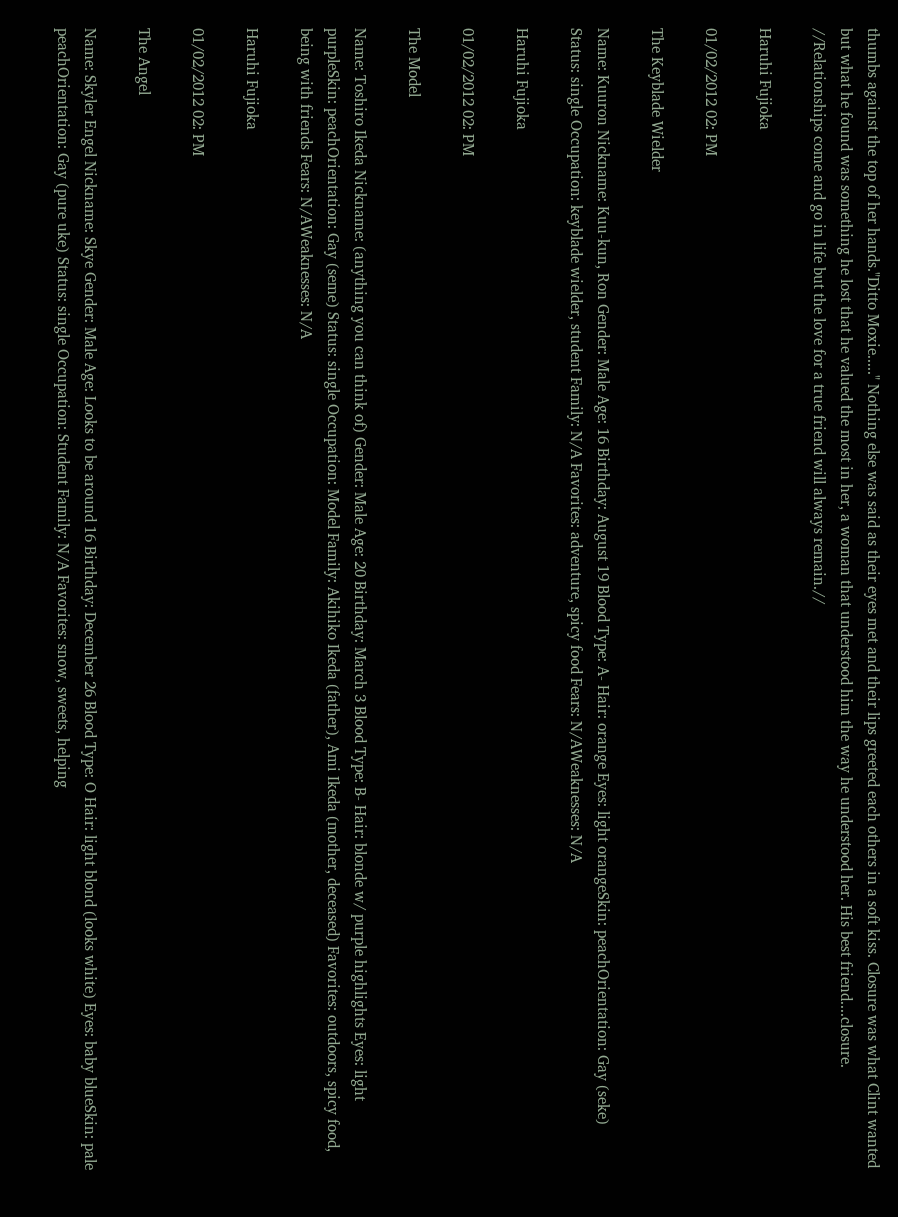thumbs against the top of her hands."Ditto Moxie....." Nothing else was said as their eyes met and their lips greeted each others in a soft kiss. Closure was what Clint wanted but what he found was something he lost that he valued the most in her, a woman that understood him the way he understood her. His best friend....closure. //Relationships come and go in life but the love for a true friend will always remain.//

Haruhi Fujioka

01/02/2012 02: PM

The Keyblade Wielder

Name: Kuuron Nickname: Kuu-kun, Ron Gender: Male Age: 16 Birthday: August 19 Blood Type: A- Hair: orange Eyes: light orangeSkin: peachOrientation: Gay (seke) Status: single Occupation: keyblade wielder, student Family: N/A Favorites: adventure, spicy food Fears: N/AWeaknesses: N/A

Haruhi Fujioka

01/02/2012 02: PM

The Model

Name: Toshiro Ikeda Nickname: (anything you can think of) Gender: Male Age: 20 Birthday: March 3 Blood Type: B- Hair: blonde w/ purple highlights Eyes: light purpleSkin: peachOrientation: Gay (seme) Status: single Occupation: Model Family: Akihiko Ikeda (father), Ami Ikeda (mother, deceased) Favorites: outdoors, spicy food, being with friends Fears: N/AWeaknesses: N/A

Haruhi Fujioka

01/02/2012 02: PM

The Angel

Name: Skyler Engel Nickname: Skye Gender: Male Age: Looks to be around 16 Birthday: December 26 Blood Type: O Hair: light blond (looks white) Eyes: baby blueSkin: pale peachOrientation: Gay (pure uke) Status: single Occupation: Student Family: N/A Favorites: snow, sweets, helping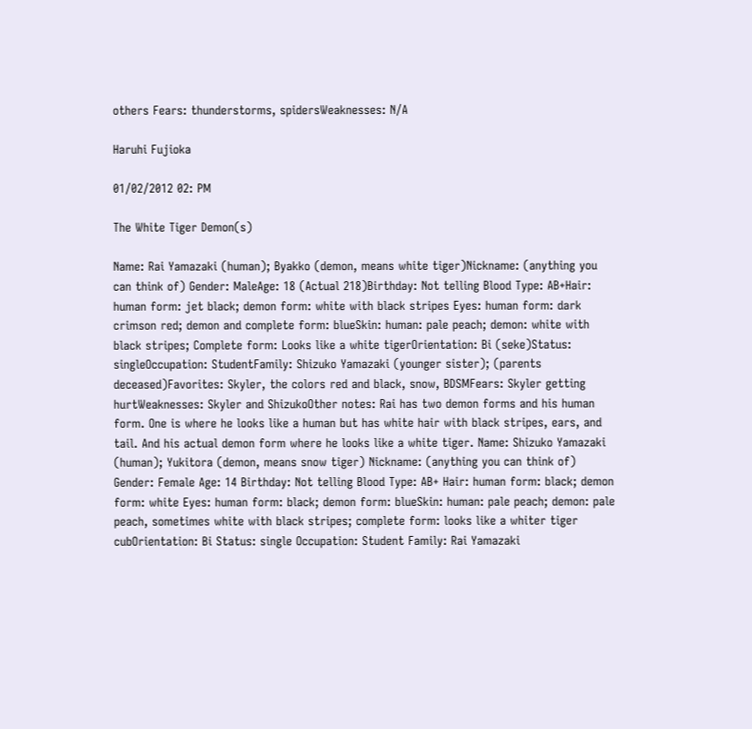others Fears: thunderstorms, spidersWeaknesses: N/A

Haruhi Fujioka

01/02/2012 02: PM

The White Tiger Demon(s)

Name: Rai Yamazaki (human); Byakko (demon, means white tiger)Nickname: (anything you can think of) Gender: MaleAge: 18 (Actual 218)Birthday: Not telling Blood Type: AB+Hair: human form: jet black; demon form: white with black stripes Eyes: human form: dark crimson red; demon and complete form: blueSkin: human: pale peach; demon: white with black stripes; Complete form: Looks like a white tigerOrientation: Bi (seke)Status: singleOccupation: StudentFamily: Shizuko Yamazaki (younger sister); (parents deceased)Favorites: Skyler, the colors red and black, snow, BDSMFears: Skyler getting hurtWeaknesses: Skyler and ShizukoOther notes: Rai has two demon forms and his human form. One is where he looks like a human but has white hair with black stripes, ears, and tail. And his actual demon form where he looks like a white tiger. Name: Shizuko Yamazaki (human); Yukitora (demon, means snow tiger) Nickname: (anything you can think of) Gender: Female Age: 14 Birthday: Not telling Blood Type: AB+ Hair: human form: black; demon form: white Eyes: human form: black; demon form: blueSkin: human: pale peach; demon: pale peach, sometimes white with black stripes; complete form: looks like a whiter tiger cubOrientation: Bi Status: single Occupation: Student Family: Rai Yamazaki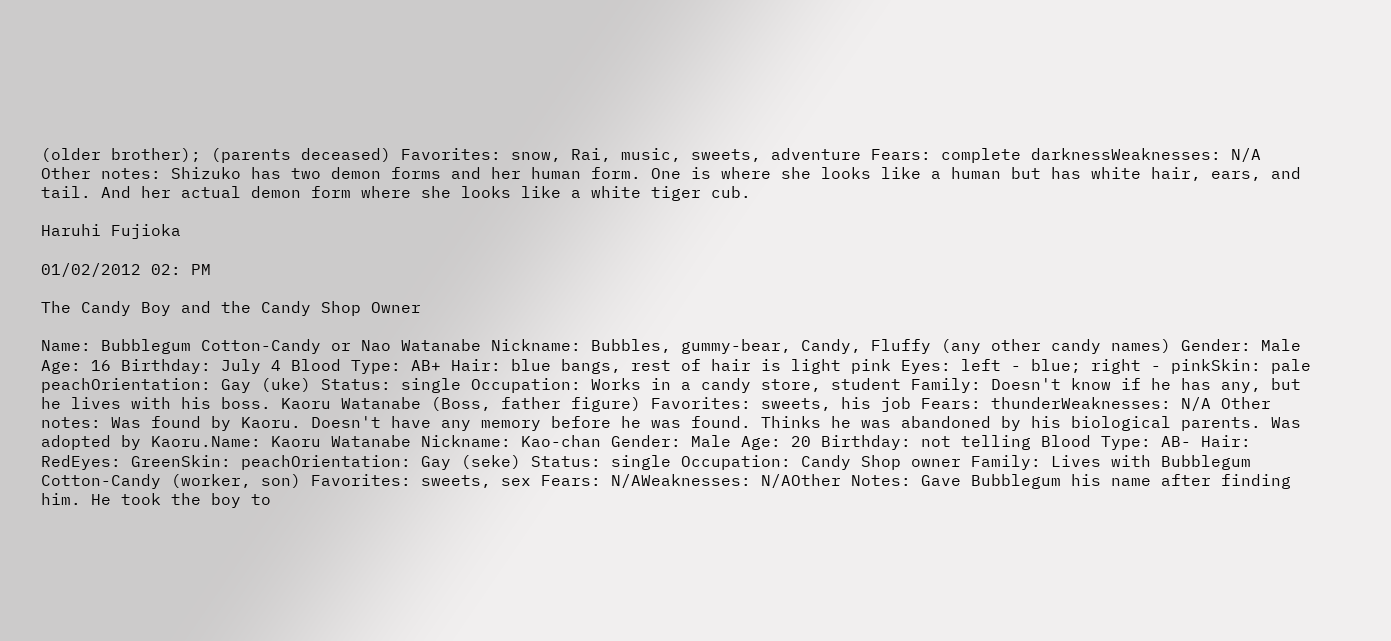(older brother); (parents deceased) Favorites: snow, Rai, music, sweets, adventure Fears: complete darknessWeaknesses: N/A Other notes: Shizuko has two demon forms and her human form. One is where she looks like a human but has white hair, ears, and tail. And her actual demon form where she looks like a white tiger cub.

Haruhi Fujioka

01/02/2012 02: PM

The Candy Boy and the Candy Shop Owner

Name: Bubblegum Cotton-Candy or Nao Watanabe Nickname: Bubbles, gummy-bear, Candy, Fluffy (any other candy names) Gender: Male Age: 16 Birthday: July 4 Blood Type: AB+ Hair: blue bangs, rest of hair is light pink Eyes: left - blue; right - pinkSkin: pale peachOrientation: Gay (uke) Status: single Occupation: Works in a candy store, student Family: Doesn't know if he has any, but he lives with his boss. Kaoru Watanabe (Boss, father figure) Favorites: sweets, his job Fears: thunderWeaknesses: N/A Other notes: Was found by Kaoru. Doesn't have any memory before he was found. Thinks he was abandoned by his biological parents. Was adopted by Kaoru.Name: Kaoru Watanabe Nickname: Kao-chan Gender: Male Age: 20 Birthday: not telling Blood Type: AB- Hair: RedEyes: GreenSkin: peachOrientation: Gay (seke) Status: single Occupation: Candy Shop owner Family: Lives with Bubblegum Cotton-Candy (worker, son) Favorites: sweets, sex Fears: N/AWeaknesses: N/AOther Notes: Gave Bubblegum his name after finding him. He took the boy to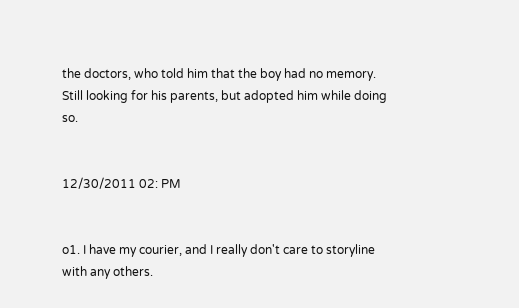the doctors, who told him that the boy had no memory. Still looking for his parents, but adopted him while doing so.


12/30/2011 02: PM


o1. I have my courier, and I really don't care to storyline with any others.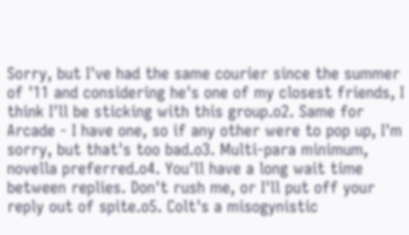Sorry, but I've had the same courier since the summer of '11 and considering he's one of my closest friends, I think I'll be sticking with this group.o2. Same for Arcade - I have one, so if any other were to pop up, I'm sorry, but that's too bad.o3. Multi-para minimum, novella preferred.o4. You'll have a long wait time between replies. Don't rush me, or I'll put off your reply out of spite.o5. Colt's a misogynistic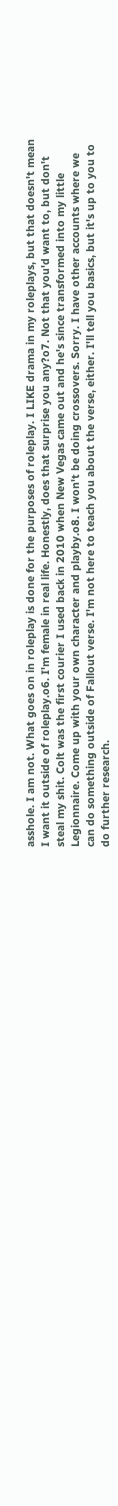asshole. I am not. What goes on in roleplay is done for the purposes of roleplay. I LIKE drama in my roleplays, but that doesn't mean I want it outside of roleplay.o6. I'm female in real life. Honestly, does that surprise you any?o7. Not that you'd want to, but don't steal my shit. Colt was the first courier I used back in 2010 when New Vegas came out and he's since transformed into my little Legionnaire. Come up with your own character and playby.o8. I won't be doing crossovers. Sorry. I have other accounts where we can do something outside of Fallout verse. I'm not here to teach you about the verse, either. I'll tell you basics, but it's up to you to do further research.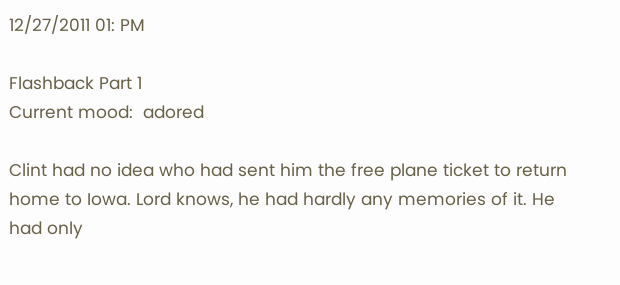12/27/2011 01: PM

Flashback Part 1
Current mood:  adored

Clint had no idea who had sent him the free plane ticket to return home to Iowa. Lord knows, he had hardly any memories of it. He had only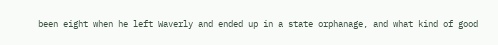been eight when he left Waverly and ended up in a state orphanage, and what kind of good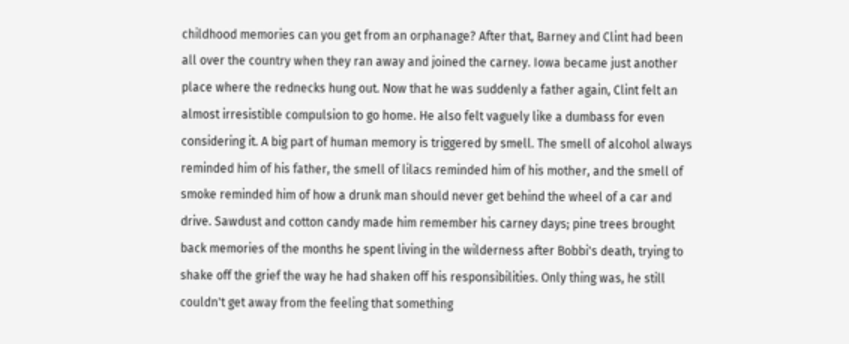childhood memories can you get from an orphanage? After that, Barney and Clint had been all over the country when they ran away and joined the carney. Iowa became just another place where the rednecks hung out. Now that he was suddenly a father again, Clint felt an almost irresistible compulsion to go home. He also felt vaguely like a dumbass for even considering it. A big part of human memory is triggered by smell. The smell of alcohol always reminded him of his father, the smell of lilacs reminded him of his mother, and the smell of smoke reminded him of how a drunk man should never get behind the wheel of a car and drive. Sawdust and cotton candy made him remember his carney days; pine trees brought back memories of the months he spent living in the wilderness after Bobbi's death, trying to shake off the grief the way he had shaken off his responsibilities. Only thing was, he still couldn't get away from the feeling that something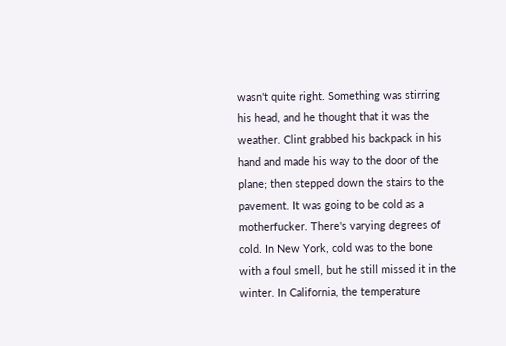wasn't quite right. Something was stirring his head, and he thought that it was the weather. Clint grabbed his backpack in his hand and made his way to the door of the plane; then stepped down the stairs to the pavement. It was going to be cold as a motherfucker. There's varying degrees of cold. In New York, cold was to the bone with a foul smell, but he still missed it in the winter. In California, the temperature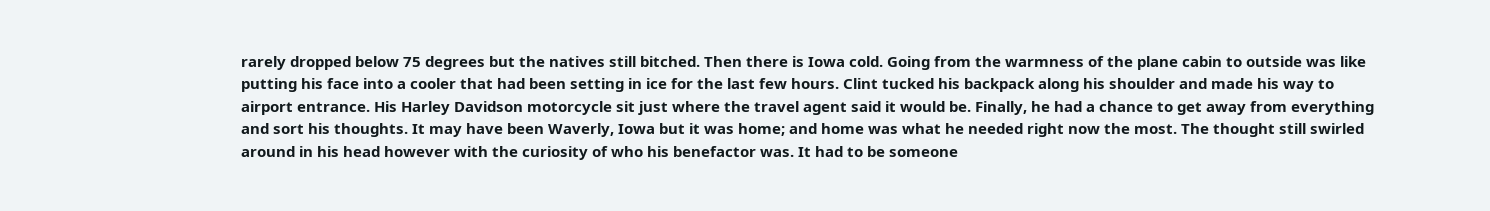rarely dropped below 75 degrees but the natives still bitched. Then there is Iowa cold. Going from the warmness of the plane cabin to outside was like putting his face into a cooler that had been setting in ice for the last few hours. Clint tucked his backpack along his shoulder and made his way to airport entrance. His Harley Davidson motorcycle sit just where the travel agent said it would be. Finally, he had a chance to get away from everything and sort his thoughts. It may have been Waverly, Iowa but it was home; and home was what he needed right now the most. The thought still swirled around in his head however with the curiosity of who his benefactor was. It had to be someone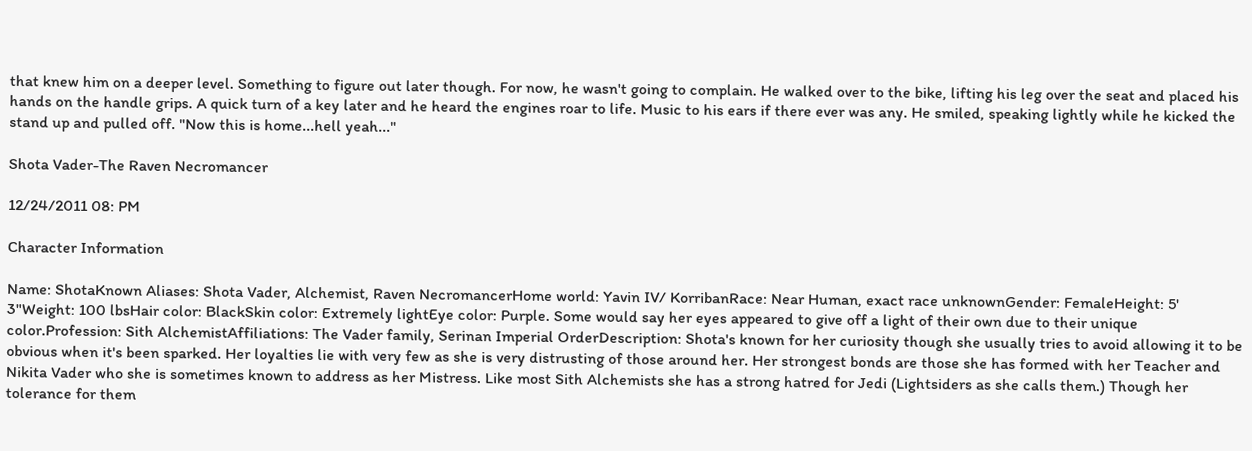that knew him on a deeper level. Something to figure out later though. For now, he wasn't going to complain. He walked over to the bike, lifting his leg over the seat and placed his hands on the handle grips. A quick turn of a key later and he heard the engines roar to life. Music to his ears if there ever was any. He smiled, speaking lightly while he kicked the stand up and pulled off. "Now this is home...hell yeah..."

Shota Vader-The Raven Necromancer

12/24/2011 08: PM

Character Information

Name: ShotaKnown Aliases: Shota Vader, Alchemist, Raven NecromancerHome world: Yavin IV/ KorribanRace: Near Human, exact race unknownGender: FemaleHeight: 5' 3"Weight: 100 lbsHair color: BlackSkin color: Extremely lightEye color: Purple. Some would say her eyes appeared to give off a light of their own due to their unique color.Profession: Sith AlchemistAffiliations: The Vader family, Serinan Imperial OrderDescription: Shota's known for her curiosity though she usually tries to avoid allowing it to be obvious when it's been sparked. Her loyalties lie with very few as she is very distrusting of those around her. Her strongest bonds are those she has formed with her Teacher and Nikita Vader who she is sometimes known to address as her Mistress. Like most Sith Alchemists she has a strong hatred for Jedi (Lightsiders as she calls them.) Though her tolerance for them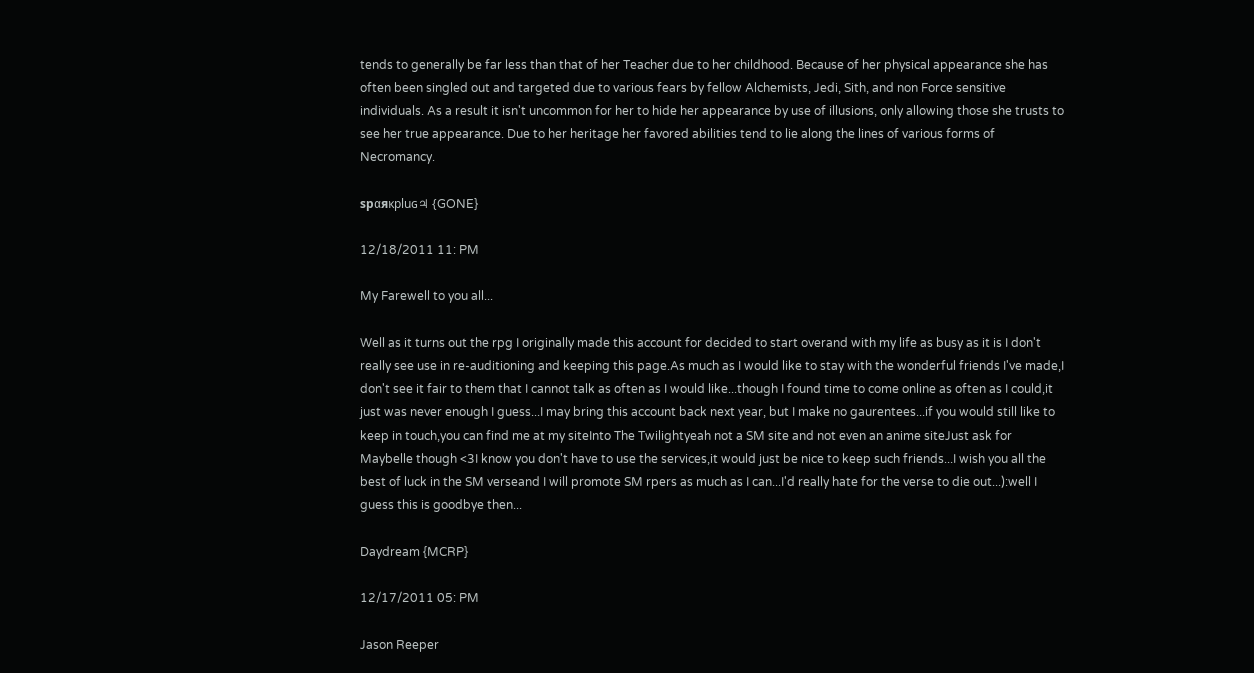tends to generally be far less than that of her Teacher due to her childhood. Because of her physical appearance she has often been singled out and targeted due to various fears by fellow Alchemists, Jedi, Sith, and non Force sensitive individuals. As a result it isn't uncommon for her to hide her appearance by use of illusions, only allowing those she trusts to see her true appearance. Due to her heritage her favored abilities tend to lie along the lines of various forms of Necromancy.

ѕpαяκpluɢ♃ {GONE}

12/18/2011 11: PM

My Farewell to you all...

Well as it turns out the rpg I originally made this account for decided to start overand with my life as busy as it is I don't really see use in re-auditioning and keeping this page.As much as I would like to stay with the wonderful friends I've made,I don't see it fair to them that I cannot talk as often as I would like...though I found time to come online as often as I could,it just was never enough I guess...I may bring this account back next year, but I make no gaurentees...if you would still like to keep in touch,you can find me at my siteInto The Twilightyeah not a SM site and not even an anime siteJust ask for Maybelle though <3I know you don't have to use the services,it would just be nice to keep such friends...I wish you all the best of luck in the SM verseand I will promote SM rpers as much as I can...I'd really hate for the verse to die out...):well I guess this is goodbye then...

Daydream {MCRP}

12/17/2011 05: PM

Jason Reeper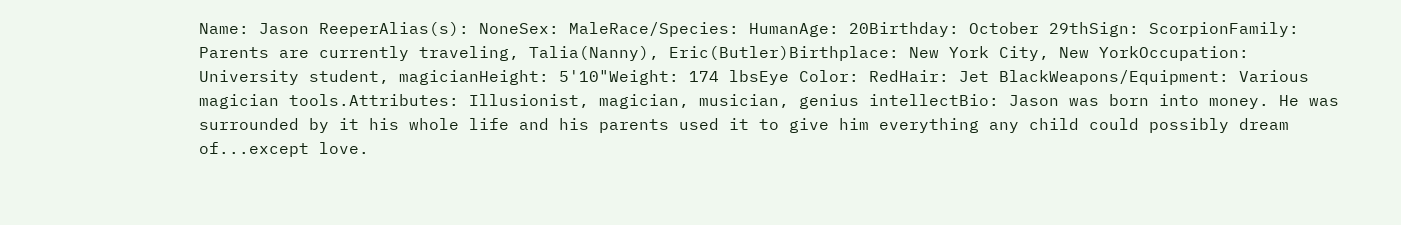Name: Jason ReeperAlias(s): NoneSex: MaleRace/Species: HumanAge: 20Birthday: October 29thSign: ScorpionFamily: Parents are currently traveling, Talia(Nanny), Eric(Butler)Birthplace: New York City, New YorkOccupation: University student, magicianHeight: 5'10"Weight: 174 lbsEye Color: RedHair: Jet BlackWeapons/Equipment: Various magician tools.Attributes: Illusionist, magician, musician, genius intellectBio: Jason was born into money. He was surrounded by it his whole life and his parents used it to give him everything any child could possibly dream of...except love.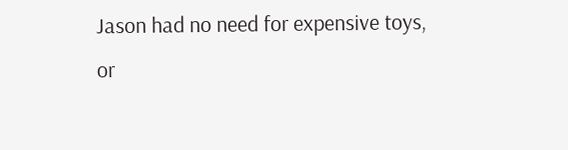Jason had no need for expensive toys, or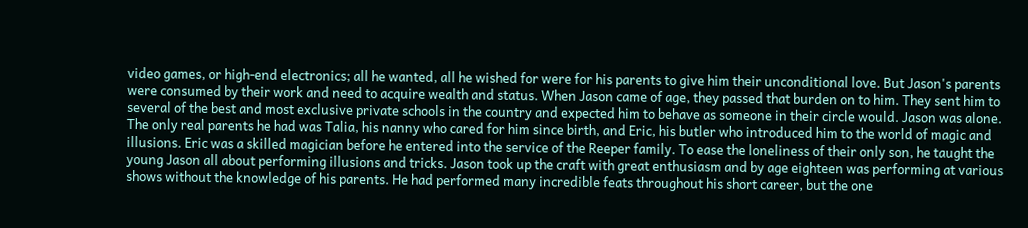video games, or high-end electronics; all he wanted, all he wished for were for his parents to give him their unconditional love. But Jason's parents were consumed by their work and need to acquire wealth and status. When Jason came of age, they passed that burden on to him. They sent him to several of the best and most exclusive private schools in the country and expected him to behave as someone in their circle would. Jason was alone. The only real parents he had was Talia, his nanny who cared for him since birth, and Eric, his butler who introduced him to the world of magic and illusions. Eric was a skilled magician before he entered into the service of the Reeper family. To ease the loneliness of their only son, he taught the young Jason all about performing illusions and tricks. Jason took up the craft with great enthusiasm and by age eighteen was performing at various shows without the knowledge of his parents. He had performed many incredible feats throughout his short career, but the one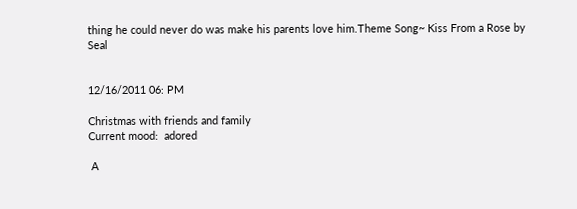thing he could never do was make his parents love him.Theme Song~ Kiss From a Rose by Seal


12/16/2011 06: PM

Christmas with friends and family
Current mood:  adored

 A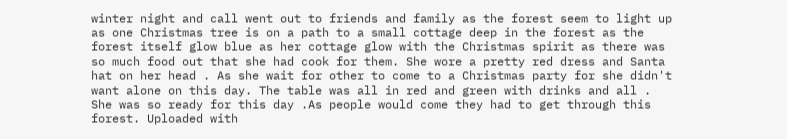winter night and call went out to friends and family as the forest seem to light up as one Christmas tree is on a path to a small cottage deep in the forest as the forest itself glow blue as her cottage glow with the Christmas spirit as there was so much food out that she had cook for them. She wore a pretty red dress and Santa hat on her head . As she wait for other to come to a Christmas party for she didn't want alone on this day. The table was all in red and green with drinks and all . She was so ready for this day .As people would come they had to get through this forest. Uploaded with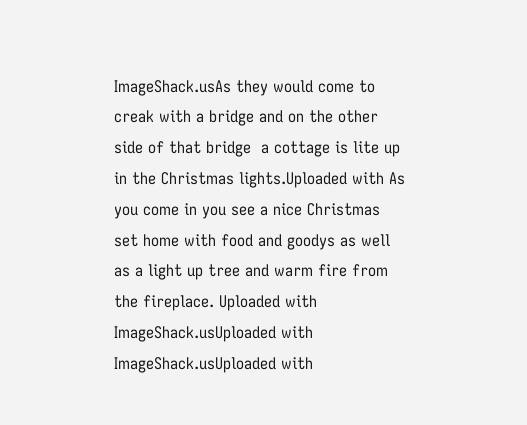ImageShack.usAs they would come to creak with a bridge and on the other side of that bridge  a cottage is lite up in the Christmas lights.Uploaded with As you come in you see a nice Christmas set home with food and goodys as well as a light up tree and warm fire from the fireplace. Uploaded with ImageShack.usUploaded with ImageShack.usUploaded with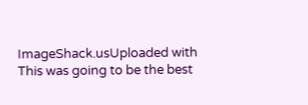ImageShack.usUploaded with This was going to be the best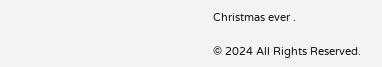Christmas ever .

© 2024 All Rights Reserved.